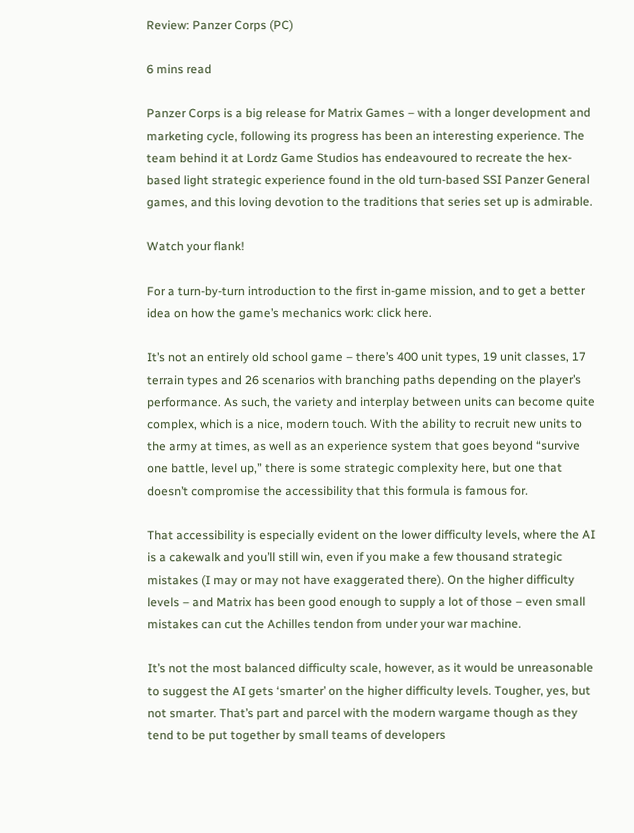Review: Panzer Corps (PC)

6 mins read

Panzer Corps is a big release for Matrix Games – with a longer development and marketing cycle, following its progress has been an interesting experience. The team behind it at Lordz Game Studios has endeavoured to recreate the hex-based light strategic experience found in the old turn-based SSI Panzer General games, and this loving devotion to the traditions that series set up is admirable.

Watch your flank!

For a turn-by-turn introduction to the first in-game mission, and to get a better idea on how the game’s mechanics work: click here.

It’s not an entirely old school game – there’s 400 unit types, 19 unit classes, 17 terrain types and 26 scenarios with branching paths depending on the player’s performance. As such, the variety and interplay between units can become quite complex, which is a nice, modern touch. With the ability to recruit new units to the army at times, as well as an experience system that goes beyond “survive one battle, level up,” there is some strategic complexity here, but one that doesn’t compromise the accessibility that this formula is famous for.

That accessibility is especially evident on the lower difficulty levels, where the AI is a cakewalk and you’ll still win, even if you make a few thousand strategic mistakes (I may or may not have exaggerated there). On the higher difficulty levels – and Matrix has been good enough to supply a lot of those – even small mistakes can cut the Achilles tendon from under your war machine.

It’s not the most balanced difficulty scale, however, as it would be unreasonable to suggest the AI gets ‘smarter’ on the higher difficulty levels. Tougher, yes, but not smarter. That’s part and parcel with the modern wargame though as they tend to be put together by small teams of developers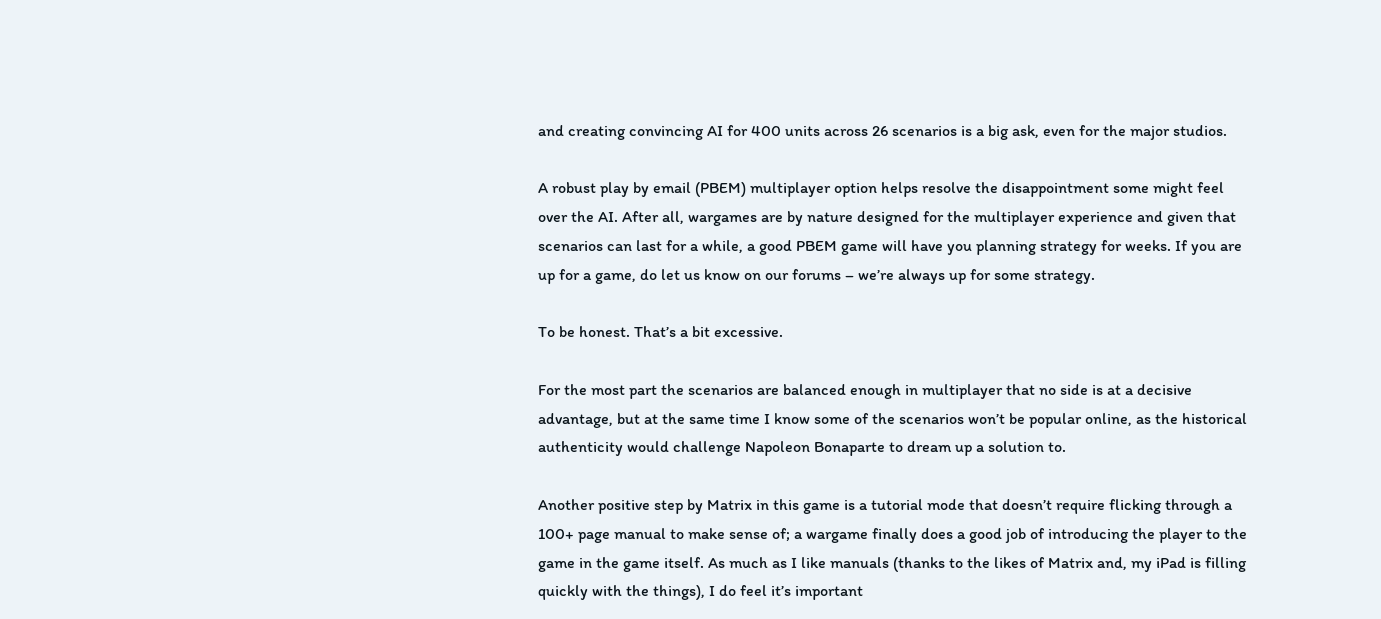and creating convincing AI for 400 units across 26 scenarios is a big ask, even for the major studios.

A robust play by email (PBEM) multiplayer option helps resolve the disappointment some might feel over the AI. After all, wargames are by nature designed for the multiplayer experience and given that scenarios can last for a while, a good PBEM game will have you planning strategy for weeks. If you are up for a game, do let us know on our forums – we’re always up for some strategy.

To be honest. That’s a bit excessive.

For the most part the scenarios are balanced enough in multiplayer that no side is at a decisive advantage, but at the same time I know some of the scenarios won’t be popular online, as the historical authenticity would challenge Napoleon Bonaparte to dream up a solution to.

Another positive step by Matrix in this game is a tutorial mode that doesn’t require flicking through a 100+ page manual to make sense of; a wargame finally does a good job of introducing the player to the game in the game itself. As much as I like manuals (thanks to the likes of Matrix and, my iPad is filling quickly with the things), I do feel it’s important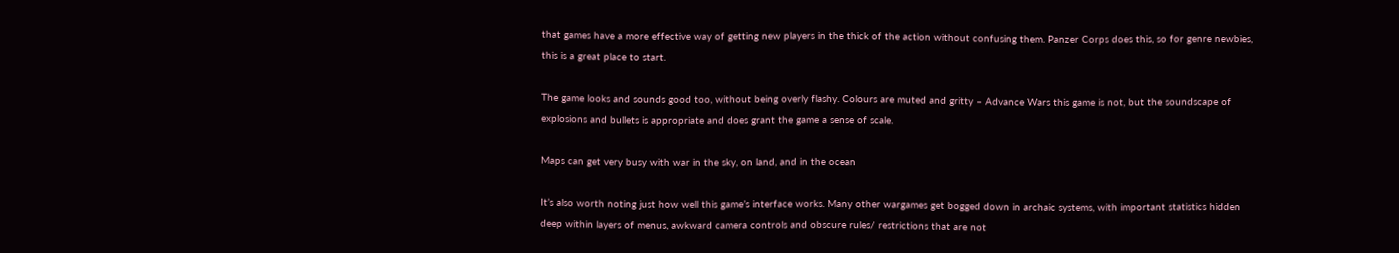that games have a more effective way of getting new players in the thick of the action without confusing them. Panzer Corps does this, so for genre newbies, this is a great place to start.

The game looks and sounds good too, without being overly flashy. Colours are muted and gritty – Advance Wars this game is not, but the soundscape of explosions and bullets is appropriate and does grant the game a sense of scale.

Maps can get very busy with war in the sky, on land, and in the ocean

It’s also worth noting just how well this game’s interface works. Many other wargames get bogged down in archaic systems, with important statistics hidden deep within layers of menus, awkward camera controls and obscure rules/ restrictions that are not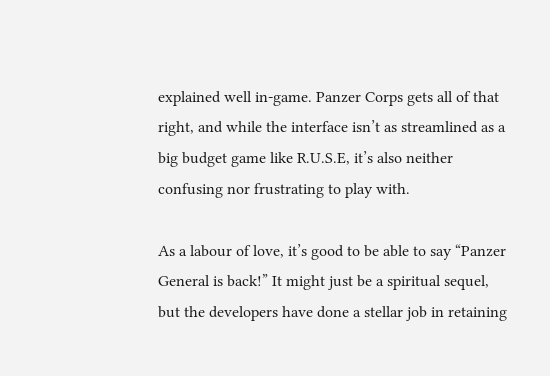explained well in-game. Panzer Corps gets all of that right, and while the interface isn’t as streamlined as a big budget game like R.U.S.E, it’s also neither confusing nor frustrating to play with.

As a labour of love, it’s good to be able to say “Panzer General is back!” It might just be a spiritual sequel, but the developers have done a stellar job in retaining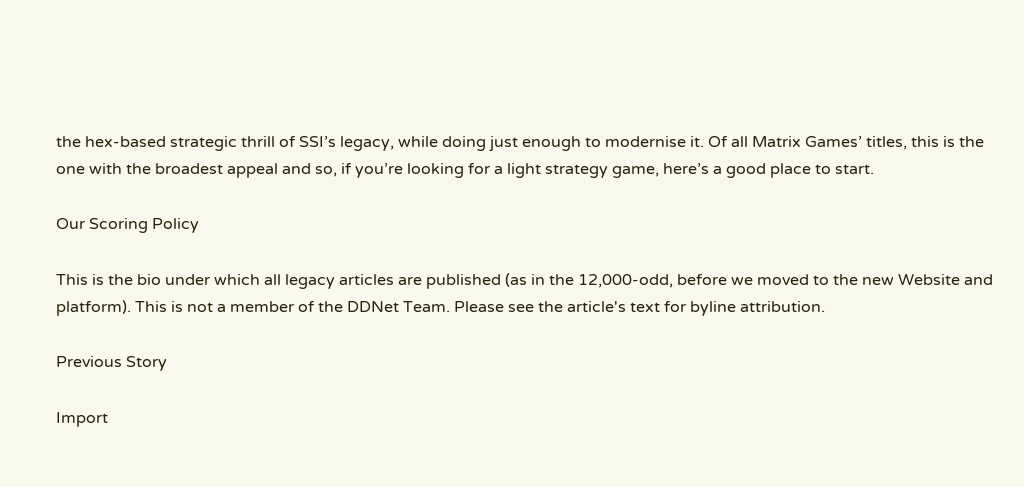the hex-based strategic thrill of SSI’s legacy, while doing just enough to modernise it. Of all Matrix Games’ titles, this is the one with the broadest appeal and so, if you’re looking for a light strategy game, here’s a good place to start.

Our Scoring Policy

This is the bio under which all legacy articles are published (as in the 12,000-odd, before we moved to the new Website and platform). This is not a member of the DDNet Team. Please see the article's text for byline attribution.

Previous Story

Import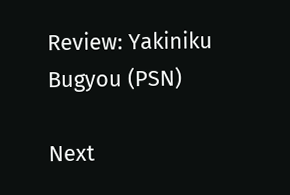Review: Yakiniku Bugyou (PSN)

Next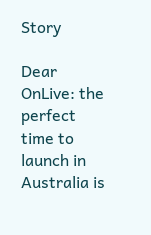Story

Dear OnLive: the perfect time to launch in Australia is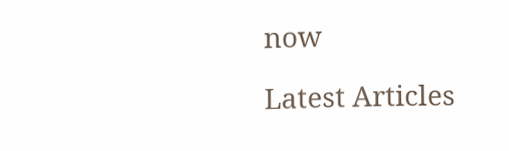now

Latest Articles